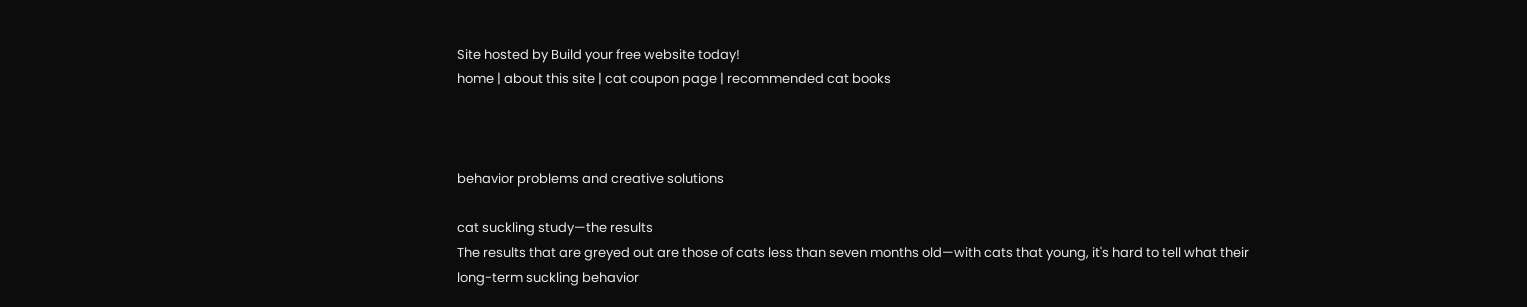Site hosted by Build your free website today!
home | about this site | cat coupon page | recommended cat books



behavior problems and creative solutions

cat suckling study—the results
The results that are greyed out are those of cats less than seven months old—with cats that young, it's hard to tell what their long-term suckling behavior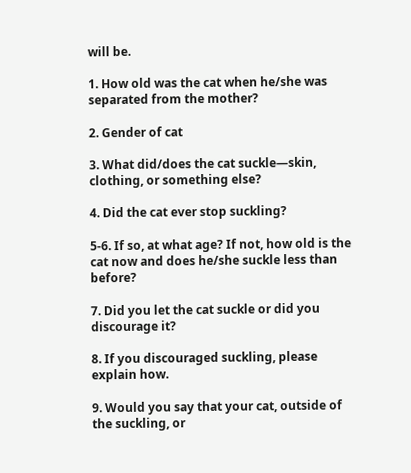will be.

1. How old was the cat when he/she was separated from the mother?

2. Gender of cat

3. What did/does the cat suckle—skin, clothing, or something else?

4. Did the cat ever stop suckling?

5-6. If so, at what age? If not, how old is the cat now and does he/she suckle less than before?

7. Did you let the cat suckle or did you discourage it?

8. If you discouraged suckling, please explain how.

9. Would you say that your cat, outside of the suckling, or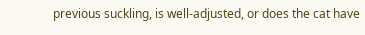previous suckling, is well-adjusted, or does the cat have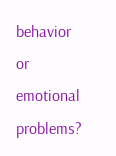behavior or emotional problems?